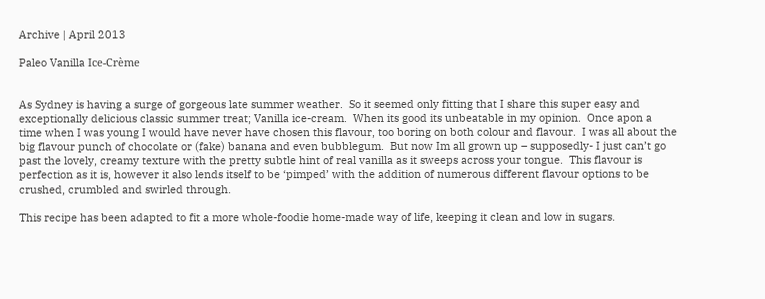Archive | April 2013

Paleo Vanilla Ice-Crème


As Sydney is having a surge of gorgeous late summer weather.  So it seemed only fitting that I share this super easy and exceptionally delicious classic summer treat; Vanilla ice-cream.  When its good its unbeatable in my opinion.  Once apon a time when I was young I would have never have chosen this flavour, too boring on both colour and flavour.  I was all about the big flavour punch of chocolate or (fake) banana and even bubblegum.  But now Im all grown up – supposedly- I just can’t go past the lovely, creamy texture with the pretty subtle hint of real vanilla as it sweeps across your tongue.  This flavour is perfection as it is, however it also lends itself to be ‘pimped’ with the addition of numerous different flavour options to be crushed, crumbled and swirled through.

This recipe has been adapted to fit a more whole-foodie home-made way of life, keeping it clean and low in sugars.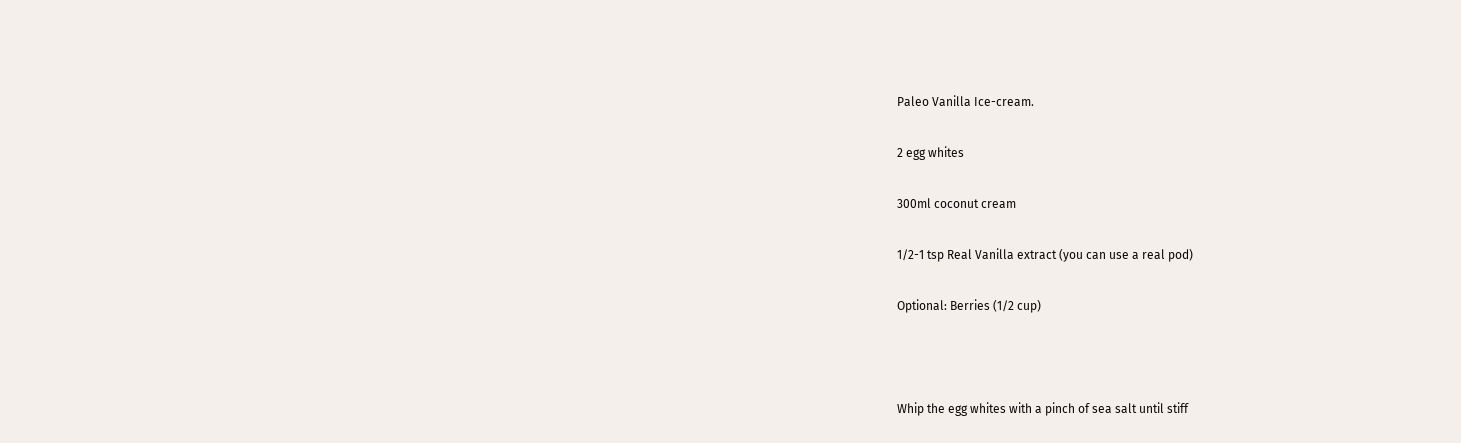Paleo Vanilla Ice-cream.

2 egg whites

300ml coconut cream

1/2-1 tsp Real Vanilla extract (you can use a real pod)

Optional: Berries (1/2 cup)



Whip the egg whites with a pinch of sea salt until stiff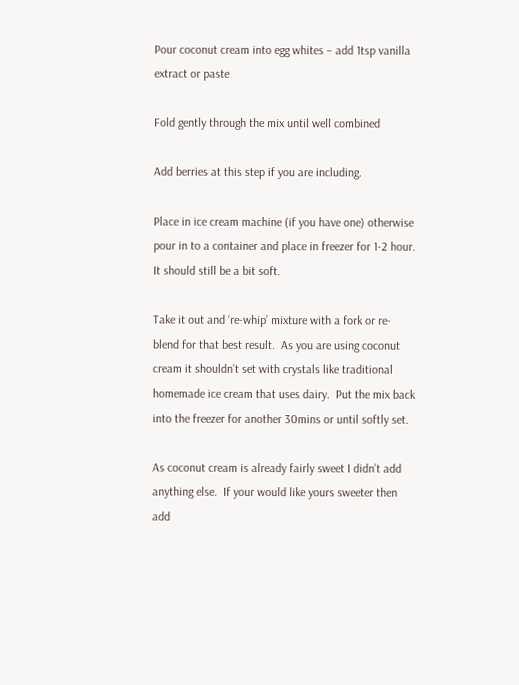Pour coconut cream into egg whites – add 1tsp vanilla extract or paste

Fold gently through the mix until well combined

Add berries at this step if you are including.

Place in ice cream machine (if you have one) otherwise pour in to a container and place in freezer for 1-2 hour.  It should still be a bit soft.

Take it out and ‘re-whip’ mixture with a fork or re-blend for that best result.  As you are using coconut cream it shouldn’t set with crystals like traditional homemade ice cream that uses dairy.  Put the mix back into the freezer for another 30mins or until softly set.

As coconut cream is already fairly sweet I didn’t add anything else.  If your would like yours sweeter then add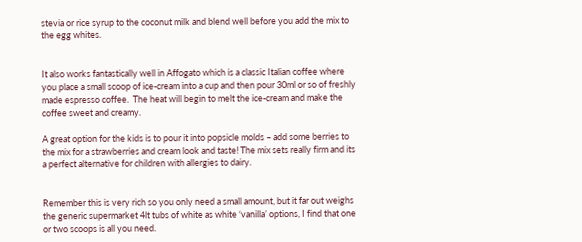stevia or rice syrup to the coconut milk and blend well before you add the mix to the egg whites.


It also works fantastically well in Affogato which is a classic Italian coffee where you place a small scoop of ice-cream into a cup and then pour 30ml or so of freshly made espresso coffee.  The heat will begin to melt the ice-cream and make the coffee sweet and creamy.

A great option for the kids is to pour it into popsicle molds – add some berries to the mix for a strawberries and cream look and taste! The mix sets really firm and its a perfect alternative for children with allergies to dairy.


Remember this is very rich so you only need a small amount, but it far out weighs the generic supermarket 4lt tubs of white as white ‘vanilla’ options, I find that one or two scoops is all you need.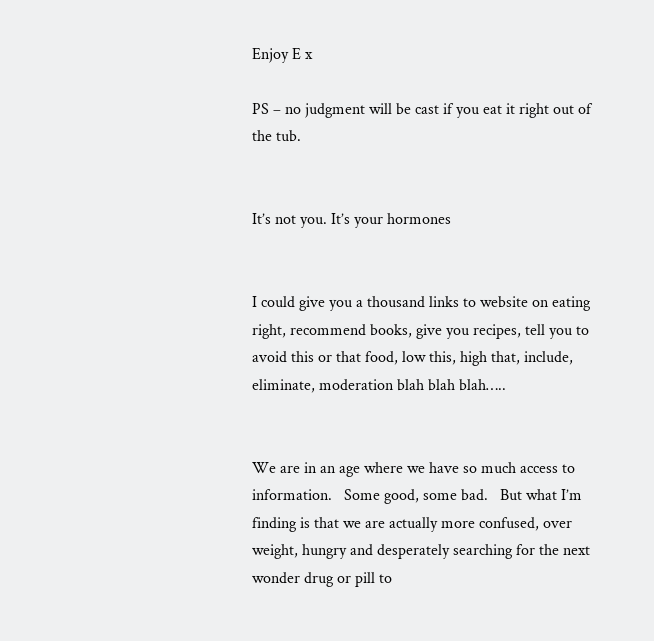Enjoy E x

PS – no judgment will be cast if you eat it right out of the tub.


It’s not you. It’s your hormones


I could give you a thousand links to website on eating right, recommend books, give you recipes, tell you to avoid this or that food, low this, high that, include, eliminate, moderation blah blah blah…..


We are in an age where we have so much access to information.   Some good, some bad.   But what I’m finding is that we are actually more confused, over weight, hungry and desperately searching for the next wonder drug or pill to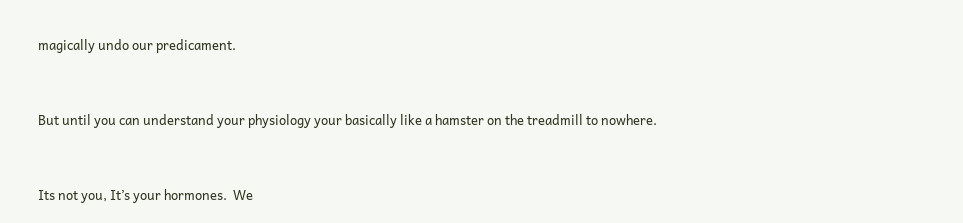magically undo our predicament.


But until you can understand your physiology your basically like a hamster on the treadmill to nowhere.


Its not you, It’s your hormones.  We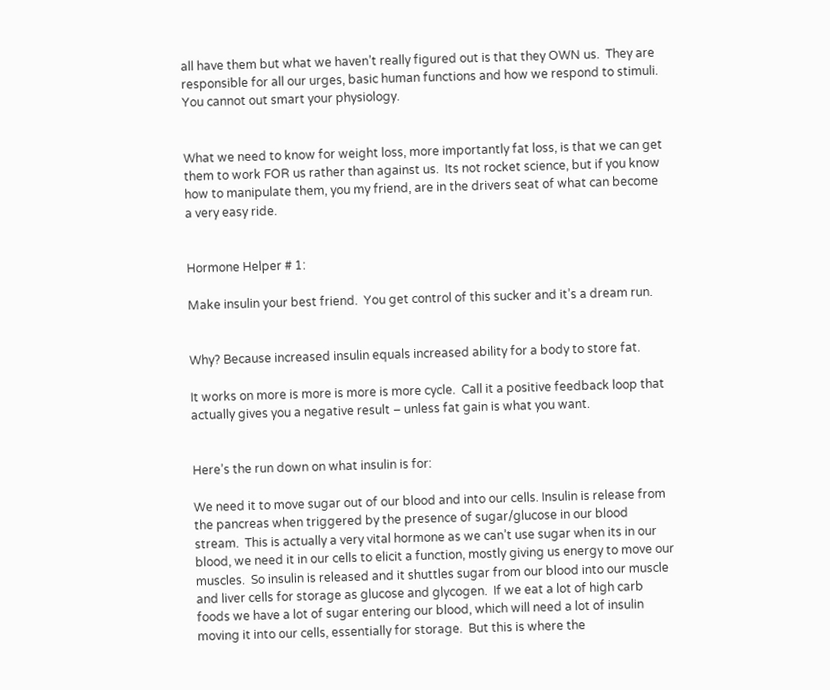all have them but what we haven’t really figured out is that they OWN us.  They are responsible for all our urges, basic human functions and how we respond to stimuli.  You cannot out smart your physiology.


What we need to know for weight loss, more importantly fat loss, is that we can get them to work FOR us rather than against us.  Its not rocket science, but if you know how to manipulate them, you my friend, are in the drivers seat of what can become a very easy ride.


Hormone Helper # 1:

Make insulin your best friend.  You get control of this sucker and it’s a dream run.


Why? Because increased insulin equals increased ability for a body to store fat.

It works on more is more is more is more cycle.  Call it a positive feedback loop that actually gives you a negative result – unless fat gain is what you want.


Here’s the run down on what insulin is for:

We need it to move sugar out of our blood and into our cells. Insulin is release from the pancreas when triggered by the presence of sugar/glucose in our blood stream.  This is actually a very vital hormone as we can’t use sugar when its in our blood, we need it in our cells to elicit a function, mostly giving us energy to move our muscles.  So insulin is released and it shuttles sugar from our blood into our muscle and liver cells for storage as glucose and glycogen.  If we eat a lot of high carb foods we have a lot of sugar entering our blood, which will need a lot of insulin moving it into our cells, essentially for storage.  But this is where the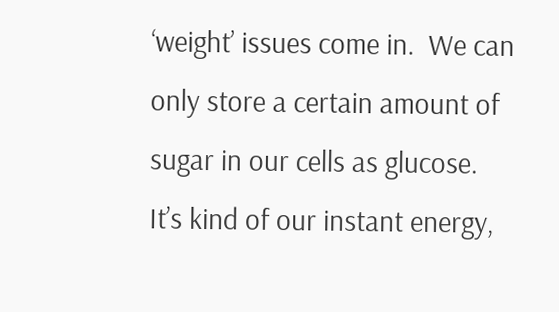‘weight’ issues come in.  We can only store a certain amount of sugar in our cells as glucose.  It’s kind of our instant energy,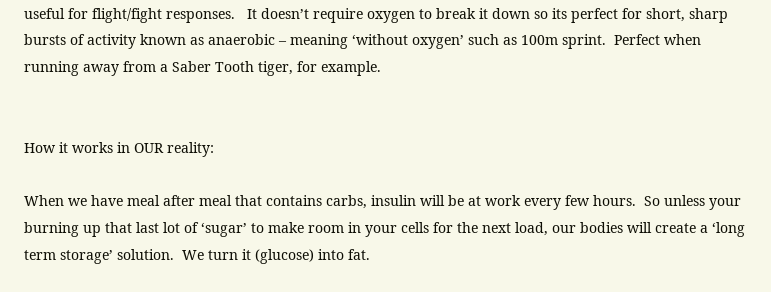useful for flight/fight responses.   It doesn’t require oxygen to break it down so its perfect for short, sharp bursts of activity known as anaerobic – meaning ‘without oxygen’ such as 100m sprint.  Perfect when running away from a Saber Tooth tiger, for example.


How it works in OUR reality:

When we have meal after meal that contains carbs, insulin will be at work every few hours.  So unless your burning up that last lot of ‘sugar’ to make room in your cells for the next load, our bodies will create a ‘long term storage’ solution.  We turn it (glucose) into fat.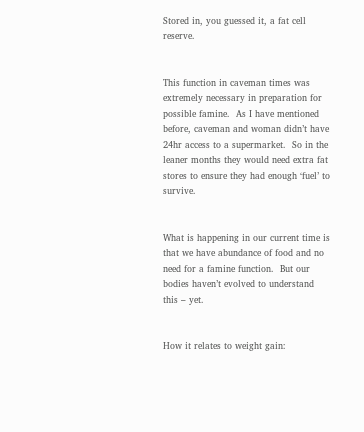Stored in, you guessed it, a fat cell reserve.


This function in caveman times was extremely necessary in preparation for possible famine.  As I have mentioned before, caveman and woman didn’t have 24hr access to a supermarket.  So in the leaner months they would need extra fat stores to ensure they had enough ‘fuel’ to survive.


What is happening in our current time is that we have abundance of food and no need for a famine function.  But our bodies haven’t evolved to understand this – yet.


How it relates to weight gain: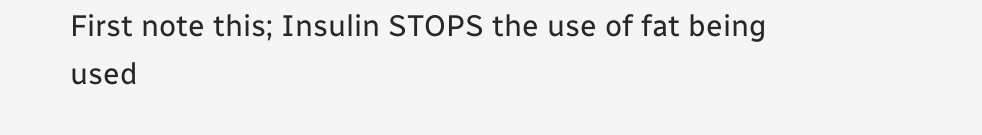First note this; Insulin STOPS the use of fat being used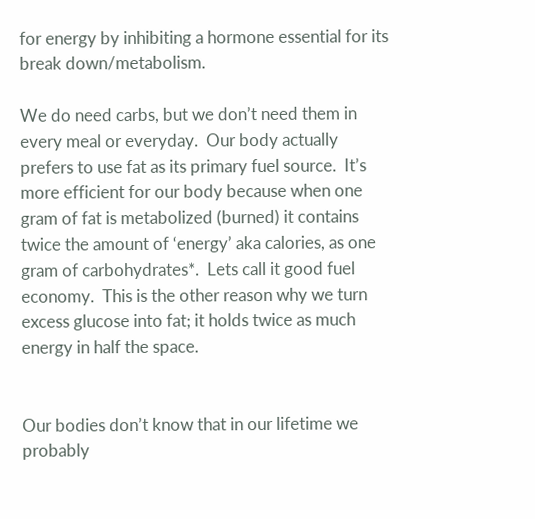for energy by inhibiting a hormone essential for its break down/metabolism.

We do need carbs, but we don’t need them in every meal or everyday.  Our body actually prefers to use fat as its primary fuel source.  It’s more efficient for our body because when one gram of fat is metabolized (burned) it contains twice the amount of ‘energy’ aka calories, as one gram of carbohydrates*.  Lets call it good fuel economy.  This is the other reason why we turn excess glucose into fat; it holds twice as much energy in half the space.


Our bodies don’t know that in our lifetime we probably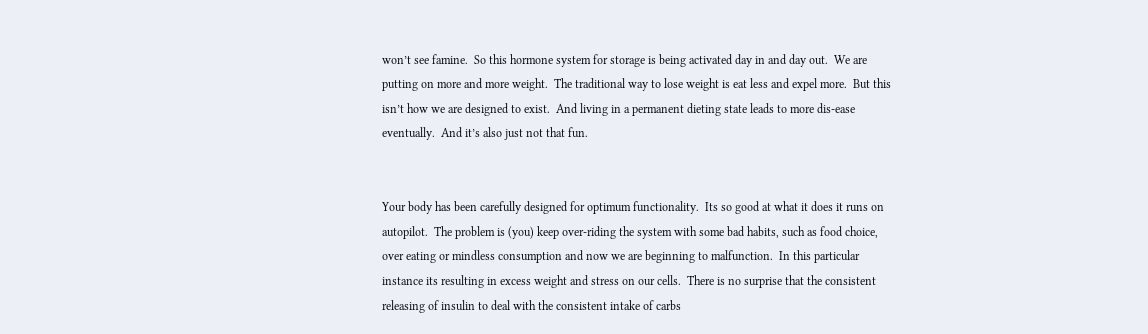won’t see famine.  So this hormone system for storage is being activated day in and day out.  We are putting on more and more weight.  The traditional way to lose weight is eat less and expel more.  But this isn’t how we are designed to exist.  And living in a permanent dieting state leads to more dis-ease eventually.  And it’s also just not that fun.


Your body has been carefully designed for optimum functionality.  Its so good at what it does it runs on autopilot.  The problem is (you) keep over-riding the system with some bad habits, such as food choice, over eating or mindless consumption and now we are beginning to malfunction.  In this particular instance its resulting in excess weight and stress on our cells.  There is no surprise that the consistent releasing of insulin to deal with the consistent intake of carbs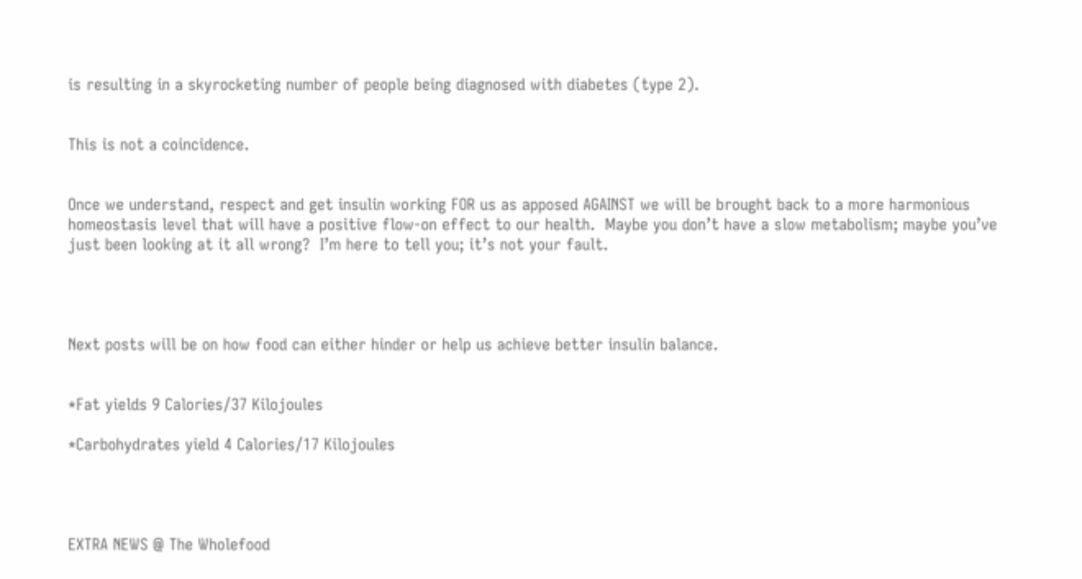is resulting in a skyrocketing number of people being diagnosed with diabetes (type 2).


This is not a coincidence.


Once we understand, respect and get insulin working FOR us as apposed AGAINST we will be brought back to a more harmonious homeostasis level that will have a positive flow-on effect to our health.  Maybe you don’t have a slow metabolism; maybe you’ve just been looking at it all wrong?  I’m here to tell you; it’s not your fault.




Next posts will be on how food can either hinder or help us achieve better insulin balance.


*Fat yields 9 Calories/37 Kilojoules

*Carbohydrates yield 4 Calories/17 Kilojoules




EXTRA NEWS @ The Wholefood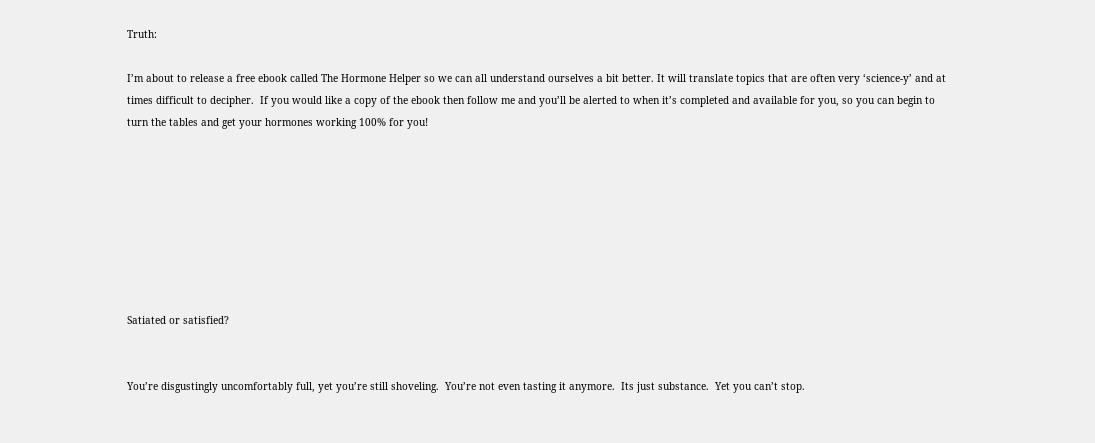Truth:

I’m about to release a free ebook called The Hormone Helper so we can all understand ourselves a bit better. It will translate topics that are often very ‘science-y’ and at times difficult to decipher.  If you would like a copy of the ebook then follow me and you’ll be alerted to when it’s completed and available for you, so you can begin to turn the tables and get your hormones working 100% for you!








Satiated or satisfied?


You’re disgustingly uncomfortably full, yet you’re still shoveling.  You’re not even tasting it anymore.  Its just substance.  Yet you can’t stop.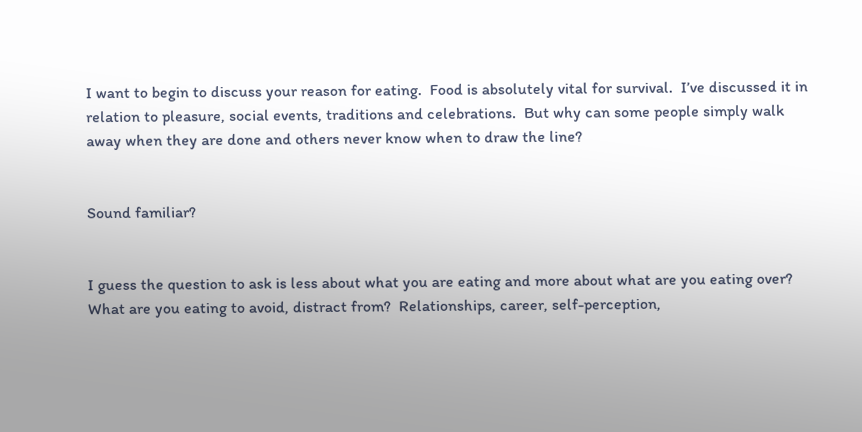I want to begin to discuss your reason for eating.  Food is absolutely vital for survival.  I’ve discussed it in relation to pleasure, social events, traditions and celebrations.  But why can some people simply walk away when they are done and others never know when to draw the line?


Sound familiar?


I guess the question to ask is less about what you are eating and more about what are you eating over?  What are you eating to avoid, distract from?  Relationships, career, self-perception,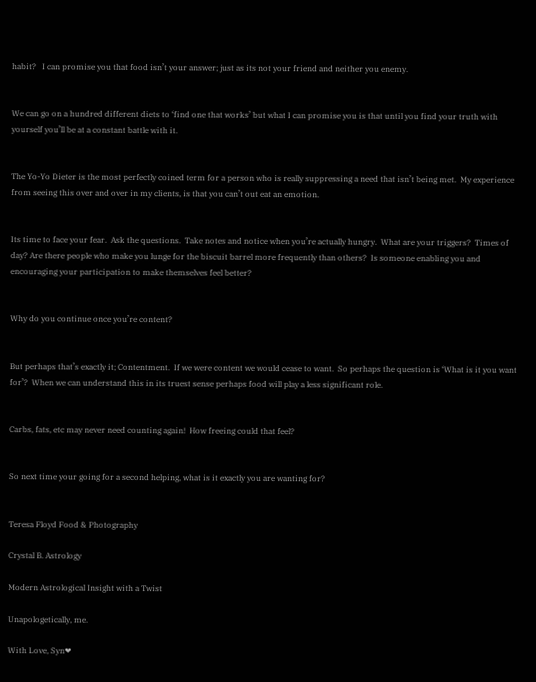habit?   I can promise you that food isn’t your answer; just as its not your friend and neither you enemy.


We can go on a hundred different diets to ‘find one that works’ but what I can promise you is that until you find your truth with yourself you’ll be at a constant battle with it.


The Yo-Yo Dieter is the most perfectly coined term for a person who is really suppressing a need that isn’t being met.  My experience from seeing this over and over in my clients, is that you can’t out eat an emotion.


Its time to face your fear.  Ask the questions.  Take notes and notice when you’re actually hungry.  What are your triggers?  Times of day? Are there people who make you lunge for the biscuit barrel more frequently than others?  Is someone enabling you and encouraging your participation to make themselves feel better?


Why do you continue once you’re content?


But perhaps that’s exactly it; Contentment.  If we were content we would cease to want.  So perhaps the question is ‘What is it you want for’?  When we can understand this in its truest sense perhaps food will play a less significant role.


Carbs, fats, etc may never need counting again!  How freeing could that feel?


So next time your going for a second helping, what is it exactly you are wanting for?


Teresa Floyd Food & Photography

Crystal B. Astrology

Modern Astrological Insight with a Twist

Unapologetically, me.

With Love, Syn❤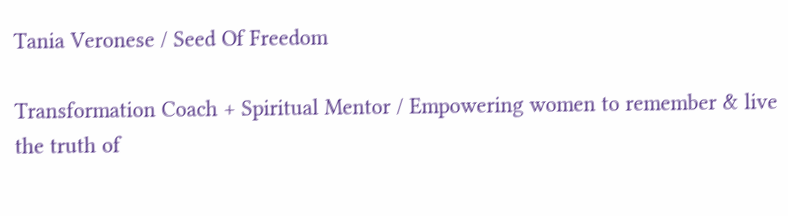Tania Veronese / Seed Of Freedom

Transformation Coach + Spiritual Mentor / Empowering women to remember & live the truth of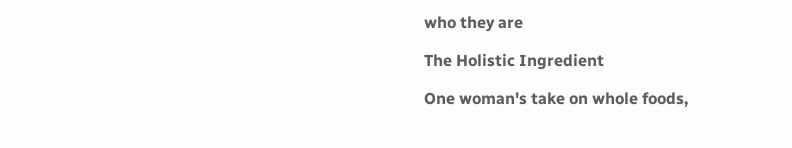who they are

The Holistic Ingredient

One woman's take on whole foods,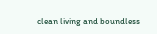clean living and boundless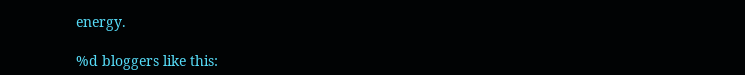energy.

%d bloggers like this: